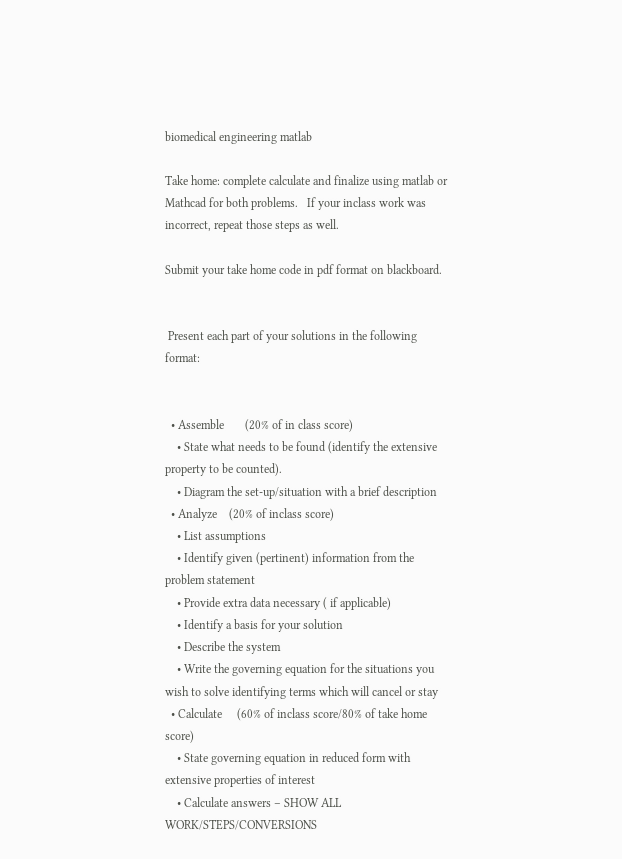biomedical engineering matlab

Take home: complete calculate and finalize using matlab or Mathcad for both problems.   If your inclass work was incorrect, repeat those steps as well.

Submit your take home code in pdf format on blackboard.


 Present each part of your solutions in the following format:


  • Assemble       (20% of in class score)
    • State what needs to be found (identify the extensive property to be counted).
    • Diagram the set-up/situation with a brief description
  • Analyze    (20% of inclass score)
    • List assumptions
    • Identify given (pertinent) information from the problem statement
    • Provide extra data necessary ( if applicable)
    • Identify a basis for your solution
    • Describe the system
    • Write the governing equation for the situations you wish to solve identifying terms which will cancel or stay
  • Calculate     (60% of inclass score/80% of take home score)
    • State governing equation in reduced form with extensive properties of interest
    • Calculate answers – SHOW ALL WORK/STEPS/CONVERSIONS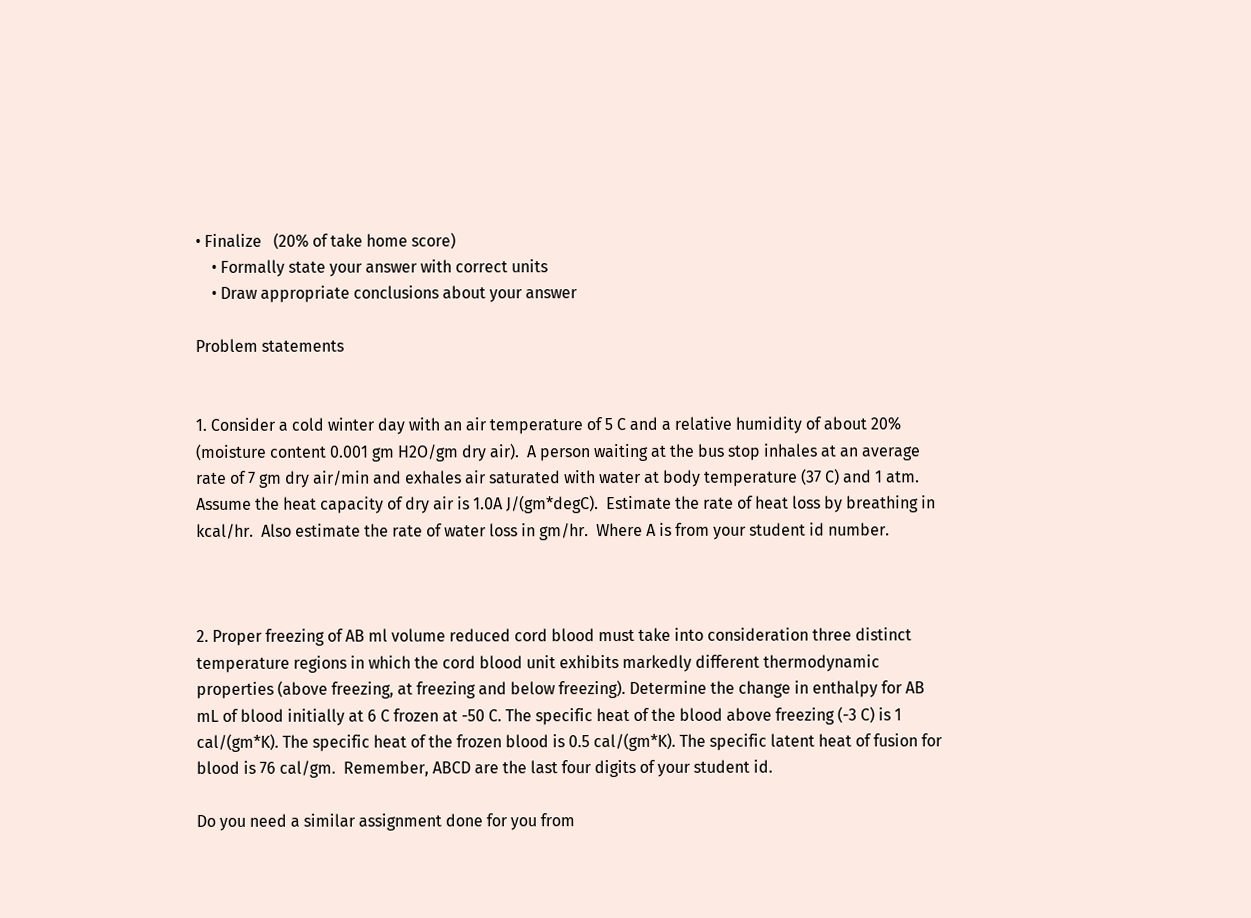• Finalize   (20% of take home score)
    • Formally state your answer with correct units
    • Draw appropriate conclusions about your answer

Problem statements


1. Consider a cold winter day with an air temperature of 5 C and a relative humidity of about 20% (moisture content 0.001 gm H2O/gm dry air).  A person waiting at the bus stop inhales at an average rate of 7 gm dry air/min and exhales air saturated with water at body temperature (37 C) and 1 atm.  Assume the heat capacity of dry air is 1.0A J/(gm*degC).  Estimate the rate of heat loss by breathing in kcal/hr.  Also estimate the rate of water loss in gm/hr.  Where A is from your student id number.



2. Proper freezing of AB ml volume reduced cord blood must take into consideration three distinct temperature regions in which the cord blood unit exhibits markedly different thermodynamic properties (above freezing, at freezing and below freezing). Determine the change in enthalpy for AB mL of blood initially at 6 C frozen at -50 C. The specific heat of the blood above freezing (-3 C) is 1 cal/(gm*K). The specific heat of the frozen blood is 0.5 cal/(gm*K). The specific latent heat of fusion for blood is 76 cal/gm.  Remember, ABCD are the last four digits of your student id.

Do you need a similar assignment done for you from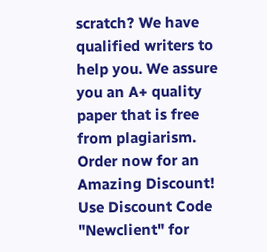scratch? We have qualified writers to help you. We assure you an A+ quality paper that is free from plagiarism. Order now for an Amazing Discount!
Use Discount Code "Newclient" for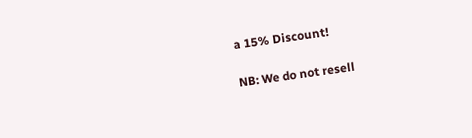a 15% Discount!

NB: We do not resell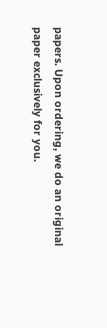papers. Upon ordering, we do an original paper exclusively for you.